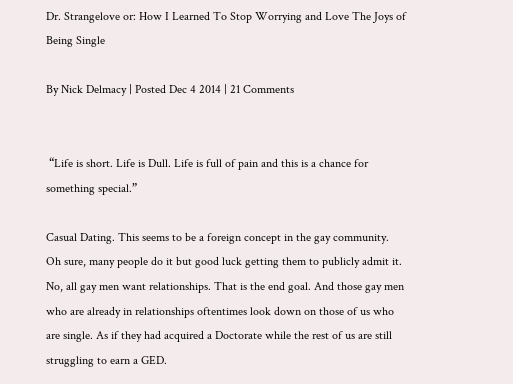Dr. Strangelove or: How I Learned To Stop Worrying and Love The Joys of Being Single

By Nick Delmacy | Posted Dec 4 2014 | 21 Comments


 “Life is short. Life is Dull. Life is full of pain and this is a chance for something special.”

Casual Dating. This seems to be a foreign concept in the gay community. Oh sure, many people do it but good luck getting them to publicly admit it. No, all gay men want relationships. That is the end goal. And those gay men who are already in relationships oftentimes look down on those of us who are single. As if they had acquired a Doctorate while the rest of us are still struggling to earn a GED.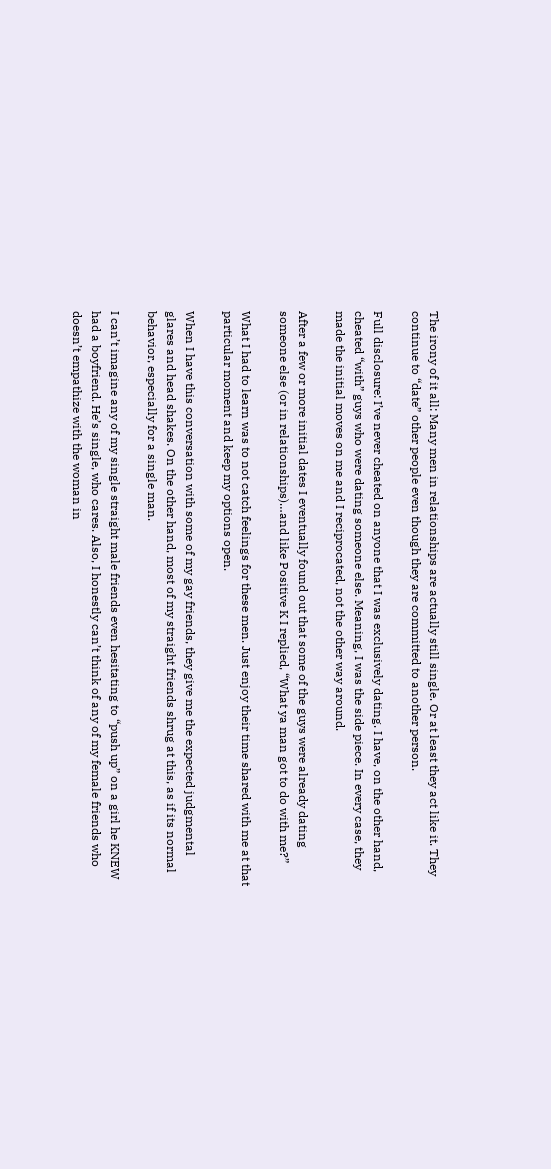The irony of it all: Many men in relationships are actually still single. Or at least they act like it. They continue to “date” other people even though they are committed to another person.

Full disclosure: I’ve never cheated on anyone that I was exclusively dating. I have, on the other hand, cheated “with” guys who were dating someone else. Meaning, I was the side piece. In every case, they made the initial moves on me and I reciprocated, not the other way around.

After a few or more initial dates I eventually found out that some of the guys were already dating someone else (or in relationships)…and like Positive K I replied, “What ya man got to do with me?”

What I had to learn was to not catch feelings for these men. Just enjoy their time shared with me at that particular moment and keep my options open.

When I have this conversation with some of my gay friends, they give me the expected judgmental glares and head shakes. On the other hand, most of my straight friends shrug at this, as if its normal behavior, especially for a single man.

I can’t imagine any of my single straight male friends even hesitating to “push up” on a girl he KNEW had a boyfriend. He’s single, who cares. Also, I honestly can’t think of any of my female friends who doesn’t empathize with the woman in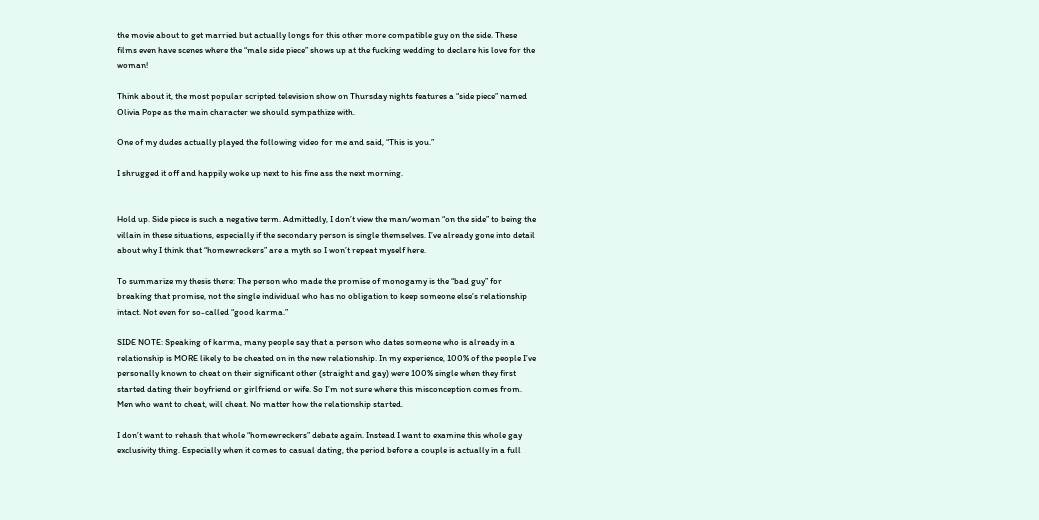the movie about to get married but actually longs for this other more compatible guy on the side. These films even have scenes where the “male side piece” shows up at the fucking wedding to declare his love for the woman!

Think about it, the most popular scripted television show on Thursday nights features a “side piece” named Olivia Pope as the main character we should sympathize with.

One of my dudes actually played the following video for me and said, “This is you.”

I shrugged it off and happily woke up next to his fine ass the next morning.


Hold up. Side piece is such a negative term. Admittedly, I don’t view the man/woman “on the side” to being the villain in these situations, especially if the secondary person is single themselves. I’ve already gone into detail about why I think that “homewreckers” are a myth so I won’t repeat myself here.

To summarize my thesis there: The person who made the promise of monogamy is the “bad guy” for breaking that promise, not the single individual who has no obligation to keep someone else’s relationship intact. Not even for so-called “good karma.”

SIDE NOTE: Speaking of karma, many people say that a person who dates someone who is already in a relationship is MORE likely to be cheated on in the new relationship. In my experience, 100% of the people I’ve personally known to cheat on their significant other (straight and gay) were 100% single when they first started dating their boyfriend or girlfriend or wife. So I’m not sure where this misconception comes from. Men who want to cheat, will cheat. No matter how the relationship started.

I don’t want to rehash that whole “homewreckers” debate again. Instead I want to examine this whole gay exclusivity thing. Especially when it comes to casual dating, the period before a couple is actually in a full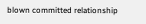blown committed relationship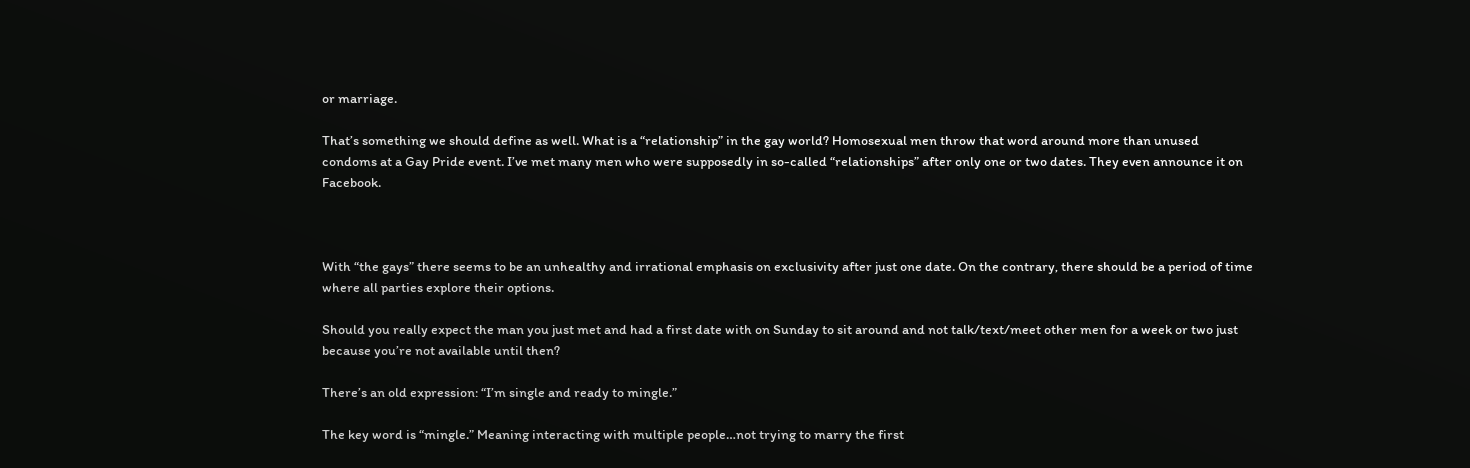or marriage.

That’s something we should define as well. What is a “relationship” in the gay world? Homosexual men throw that word around more than unused condoms at a Gay Pride event. I’ve met many men who were supposedly in so-called “relationships” after only one or two dates. They even announce it on Facebook.



With “the gays” there seems to be an unhealthy and irrational emphasis on exclusivity after just one date. On the contrary, there should be a period of time where all parties explore their options.

Should you really expect the man you just met and had a first date with on Sunday to sit around and not talk/text/meet other men for a week or two just because you’re not available until then?

There’s an old expression: “I’m single and ready to mingle.”

The key word is “mingle.” Meaning interacting with multiple people…not trying to marry the first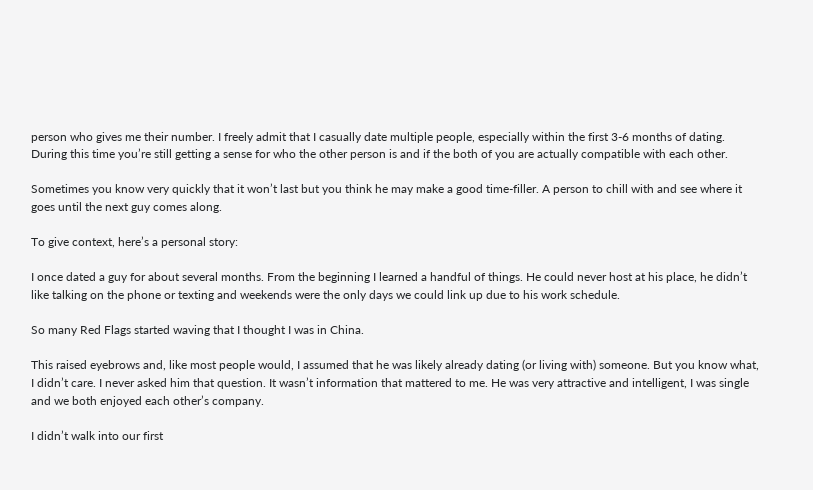person who gives me their number. I freely admit that I casually date multiple people, especially within the first 3-6 months of dating. During this time you’re still getting a sense for who the other person is and if the both of you are actually compatible with each other.

Sometimes you know very quickly that it won’t last but you think he may make a good time-filler. A person to chill with and see where it goes until the next guy comes along.

To give context, here’s a personal story:

I once dated a guy for about several months. From the beginning I learned a handful of things. He could never host at his place, he didn’t like talking on the phone or texting and weekends were the only days we could link up due to his work schedule.

So many Red Flags started waving that I thought I was in China.

This raised eyebrows and, like most people would, I assumed that he was likely already dating (or living with) someone. But you know what, I didn’t care. I never asked him that question. It wasn’t information that mattered to me. He was very attractive and intelligent, I was single and we both enjoyed each other’s company.

I didn’t walk into our first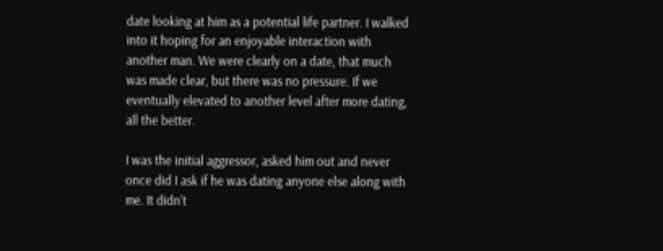date looking at him as a potential life partner. I walked into it hoping for an enjoyable interaction with another man. We were clearly on a date, that much was made clear, but there was no pressure. If we eventually elevated to another level after more dating, all the better.

I was the initial aggressor, asked him out and never once did I ask if he was dating anyone else along with me. It didn’t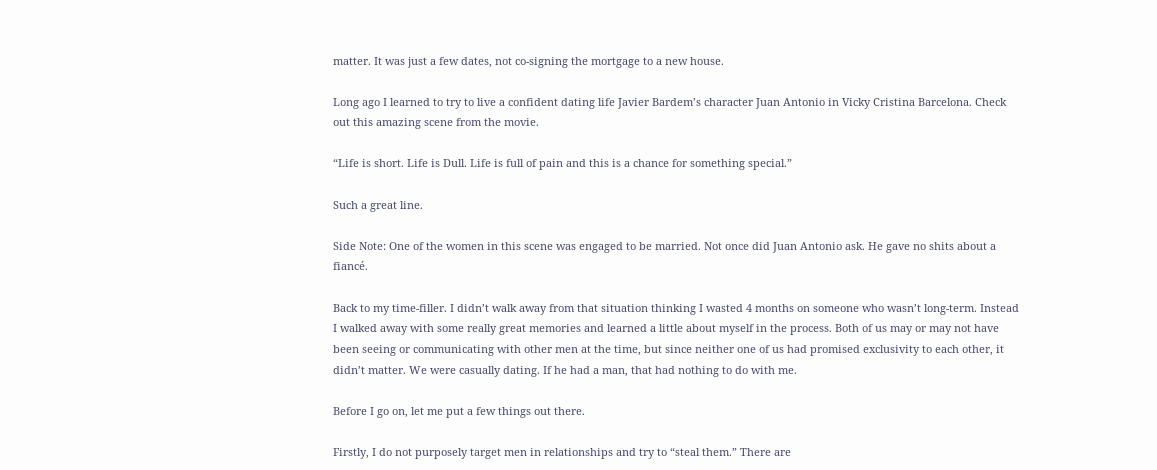matter. It was just a few dates, not co-signing the mortgage to a new house.

Long ago I learned to try to live a confident dating life Javier Bardem’s character Juan Antonio in Vicky Cristina Barcelona. Check out this amazing scene from the movie.

“Life is short. Life is Dull. Life is full of pain and this is a chance for something special.”

Such a great line.

Side Note: One of the women in this scene was engaged to be married. Not once did Juan Antonio ask. He gave no shits about a fiancé.

Back to my time-filler. I didn’t walk away from that situation thinking I wasted 4 months on someone who wasn’t long-term. Instead I walked away with some really great memories and learned a little about myself in the process. Both of us may or may not have been seeing or communicating with other men at the time, but since neither one of us had promised exclusivity to each other, it didn’t matter. We were casually dating. If he had a man, that had nothing to do with me.

Before I go on, let me put a few things out there.

Firstly, I do not purposely target men in relationships and try to “steal them.” There are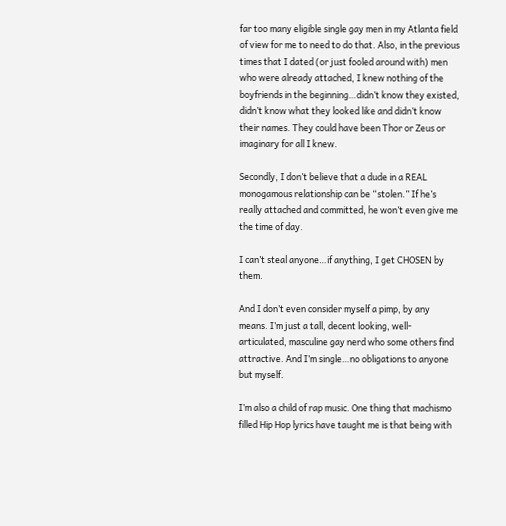far too many eligible single gay men in my Atlanta field of view for me to need to do that. Also, in the previous times that I dated (or just fooled around with) men who were already attached, I knew nothing of the boyfriends in the beginning…didn’t know they existed, didn’t know what they looked like and didn’t know their names. They could have been Thor or Zeus or imaginary for all I knew.

Secondly, I don’t believe that a dude in a REAL monogamous relationship can be “stolen.” If he’s really attached and committed, he won’t even give me the time of day.

I can’t steal anyone…if anything, I get CHOSEN by them.

And I don’t even consider myself a pimp, by any means. I’m just a tall, decent looking, well-articulated, masculine gay nerd who some others find attractive. And I’m single…no obligations to anyone but myself.

I’m also a child of rap music. One thing that machismo filled Hip Hop lyrics have taught me is that being with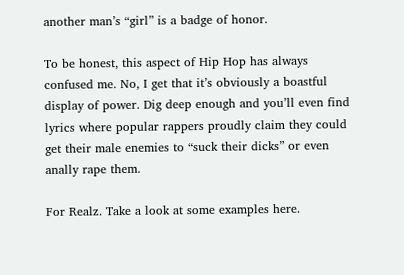another man’s “girl” is a badge of honor.

To be honest, this aspect of Hip Hop has always confused me. No, I get that it’s obviously a boastful display of power. Dig deep enough and you’ll even find lyrics where popular rappers proudly claim they could get their male enemies to “suck their dicks” or even anally rape them.

For Realz. Take a look at some examples here.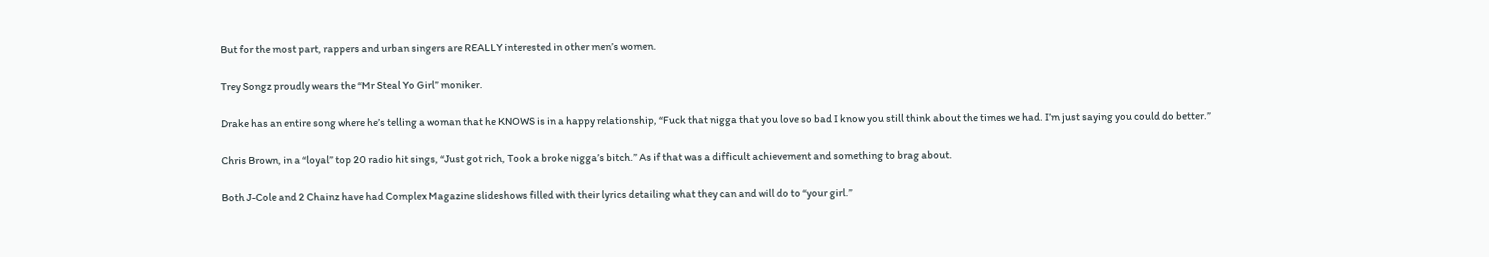But for the most part, rappers and urban singers are REALLY interested in other men’s women.

Trey Songz proudly wears the “Mr Steal Yo Girl” moniker.

Drake has an entire song where he’s telling a woman that he KNOWS is in a happy relationship, “Fuck that nigga that you love so bad I know you still think about the times we had. I’m just saying you could do better.”

Chris Brown, in a “loyal” top 20 radio hit sings, “Just got rich, Took a broke nigga’s bitch.” As if that was a difficult achievement and something to brag about.

Both J-Cole and 2 Chainz have had Complex Magazine slideshows filled with their lyrics detailing what they can and will do to “your girl.”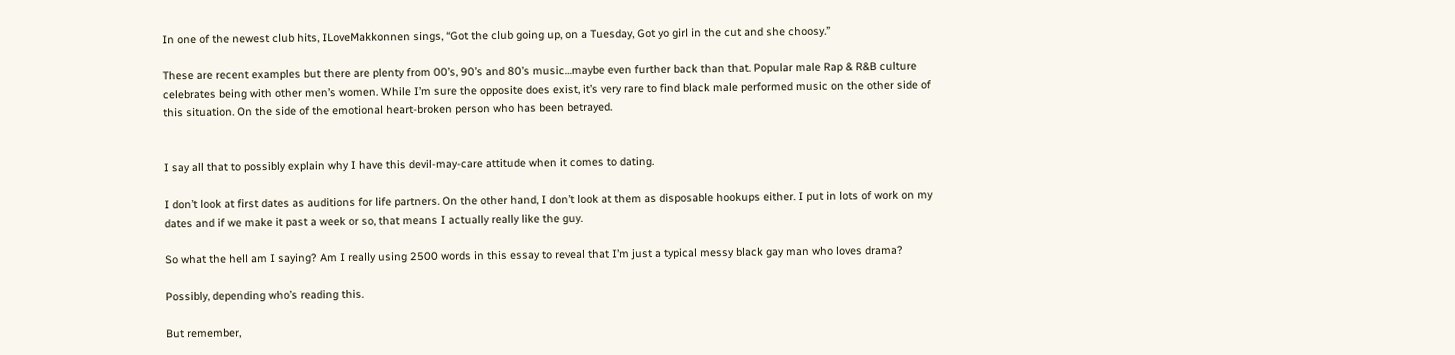In one of the newest club hits, ILoveMakkonnen sings, “Got the club going up, on a Tuesday, Got yo girl in the cut and she choosy.”

These are recent examples but there are plenty from 00’s, 90’s and 80’s music…maybe even further back than that. Popular male Rap & R&B culture celebrates being with other men’s women. While I’m sure the opposite does exist, it’s very rare to find black male performed music on the other side of this situation. On the side of the emotional heart-broken person who has been betrayed.


I say all that to possibly explain why I have this devil-may-care attitude when it comes to dating.

I don’t look at first dates as auditions for life partners. On the other hand, I don’t look at them as disposable hookups either. I put in lots of work on my dates and if we make it past a week or so, that means I actually really like the guy.

So what the hell am I saying? Am I really using 2500 words in this essay to reveal that I’m just a typical messy black gay man who loves drama?

Possibly, depending who’s reading this.

But remember,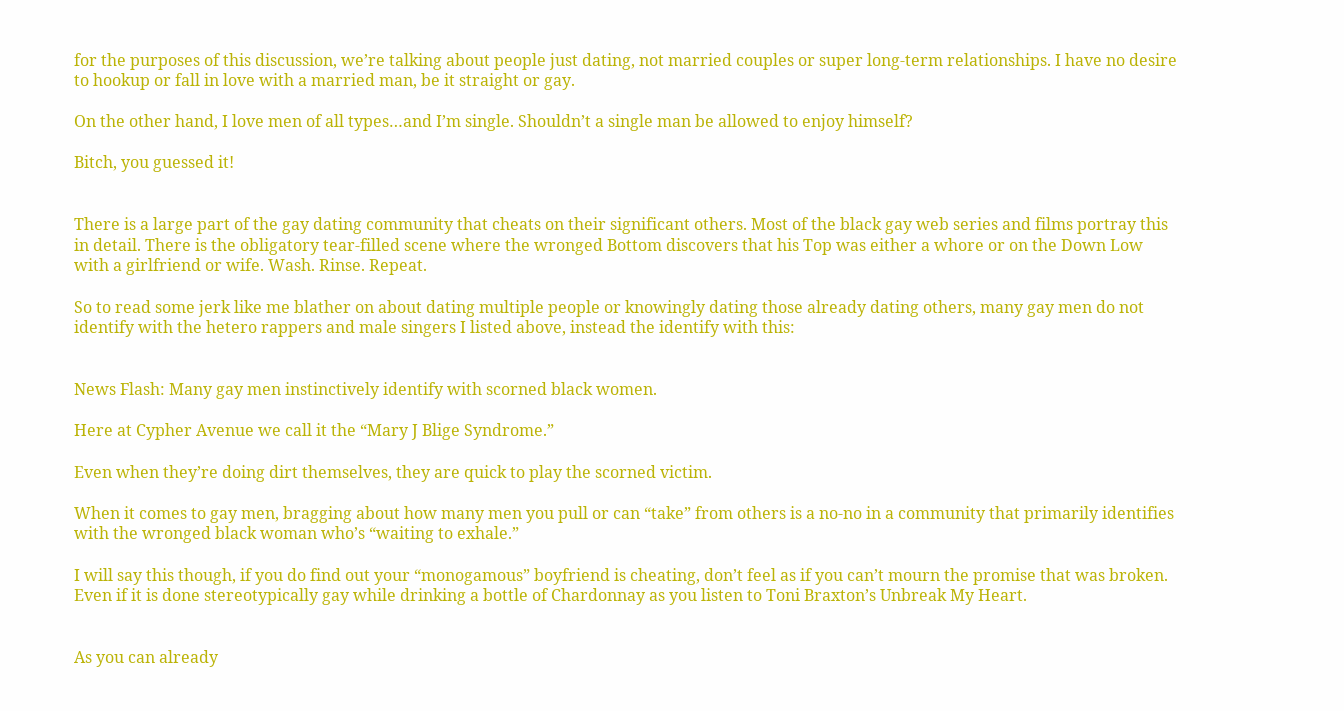for the purposes of this discussion, we’re talking about people just dating, not married couples or super long-term relationships. I have no desire to hookup or fall in love with a married man, be it straight or gay.

On the other hand, I love men of all types…and I’m single. Shouldn’t a single man be allowed to enjoy himself?

Bitch, you guessed it!


There is a large part of the gay dating community that cheats on their significant others. Most of the black gay web series and films portray this in detail. There is the obligatory tear-filled scene where the wronged Bottom discovers that his Top was either a whore or on the Down Low with a girlfriend or wife. Wash. Rinse. Repeat.

So to read some jerk like me blather on about dating multiple people or knowingly dating those already dating others, many gay men do not identify with the hetero rappers and male singers I listed above, instead the identify with this:


News Flash: Many gay men instinctively identify with scorned black women.

Here at Cypher Avenue we call it the “Mary J Blige Syndrome.”

Even when they’re doing dirt themselves, they are quick to play the scorned victim.

When it comes to gay men, bragging about how many men you pull or can “take” from others is a no-no in a community that primarily identifies with the wronged black woman who’s “waiting to exhale.”

I will say this though, if you do find out your “monogamous” boyfriend is cheating, don’t feel as if you can’t mourn the promise that was broken. Even if it is done stereotypically gay while drinking a bottle of Chardonnay as you listen to Toni Braxton’s Unbreak My Heart.


As you can already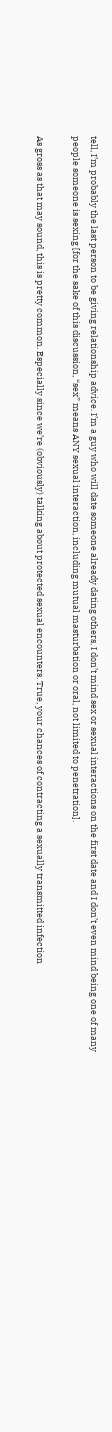tell, I’m probably the last person to be giving relationship advice. I’m a guy who will date someone already dating others, I don’t mind sex or sexual interactions on the first date and I don’t even mind being one of many people someone is sexing [for the sake of this discussion, “sex” means ANY sexual interaction, including mutual masturbation or oral, not limited to penetration].

As gross as that may sound, this is pretty common. Especially since we’re (obviously) talking about protected sexual encounters. True, your chances of contracting a sexually transmitted infection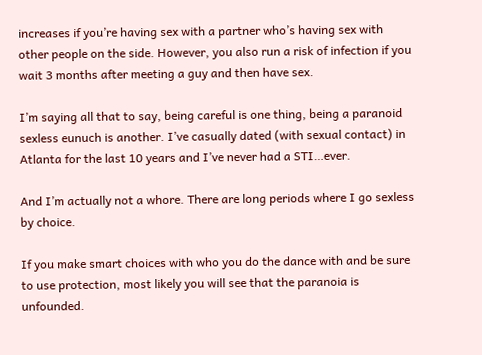increases if you’re having sex with a partner who’s having sex with other people on the side. However, you also run a risk of infection if you wait 3 months after meeting a guy and then have sex.

I’m saying all that to say, being careful is one thing, being a paranoid sexless eunuch is another. I’ve casually dated (with sexual contact) in Atlanta for the last 10 years and I’ve never had a STI…ever.

And I’m actually not a whore. There are long periods where I go sexless by choice.

If you make smart choices with who you do the dance with and be sure to use protection, most likely you will see that the paranoia is unfounded.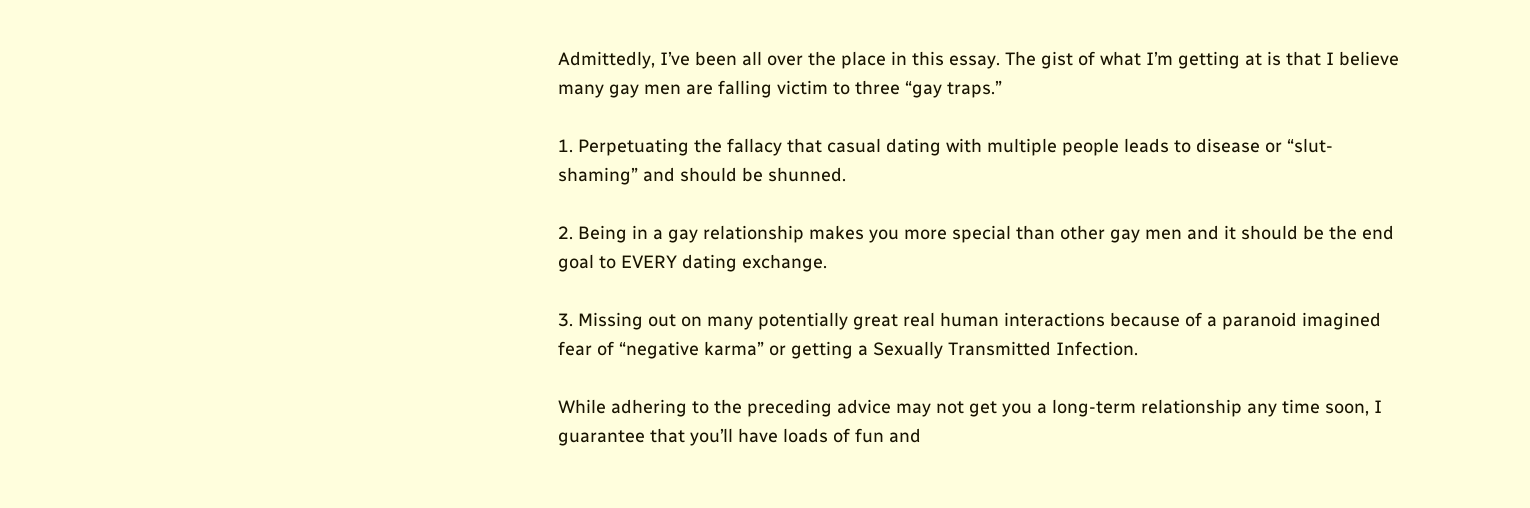Admittedly, I’ve been all over the place in this essay. The gist of what I’m getting at is that I believe many gay men are falling victim to three “gay traps.”

1. Perpetuating the fallacy that casual dating with multiple people leads to disease or “slut-shaming” and should be shunned.

2. Being in a gay relationship makes you more special than other gay men and it should be the end goal to EVERY dating exchange.

3. Missing out on many potentially great real human interactions because of a paranoid imagined fear of “negative karma” or getting a Sexually Transmitted Infection.

While adhering to the preceding advice may not get you a long-term relationship any time soon, I guarantee that you’ll have loads of fun and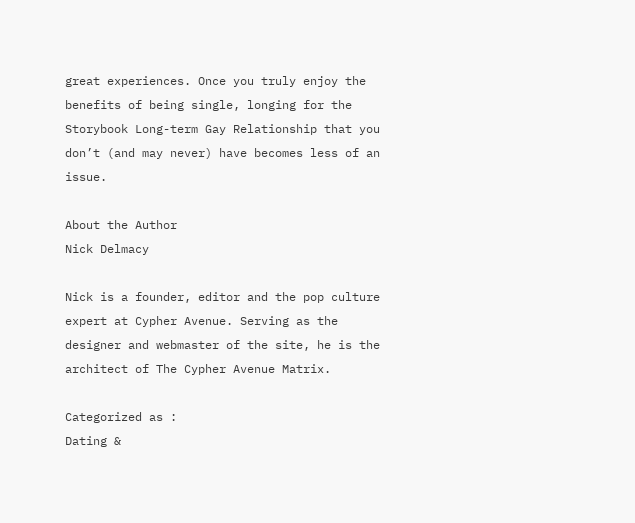great experiences. Once you truly enjoy the benefits of being single, longing for the Storybook Long-term Gay Relationship that you don’t (and may never) have becomes less of an issue.

About the Author
Nick Delmacy

Nick is a founder, editor and the pop culture expert at Cypher Avenue. Serving as the designer and webmaster of the site, he is the architect of The Cypher Avenue Matrix.

Categorized as :
Dating &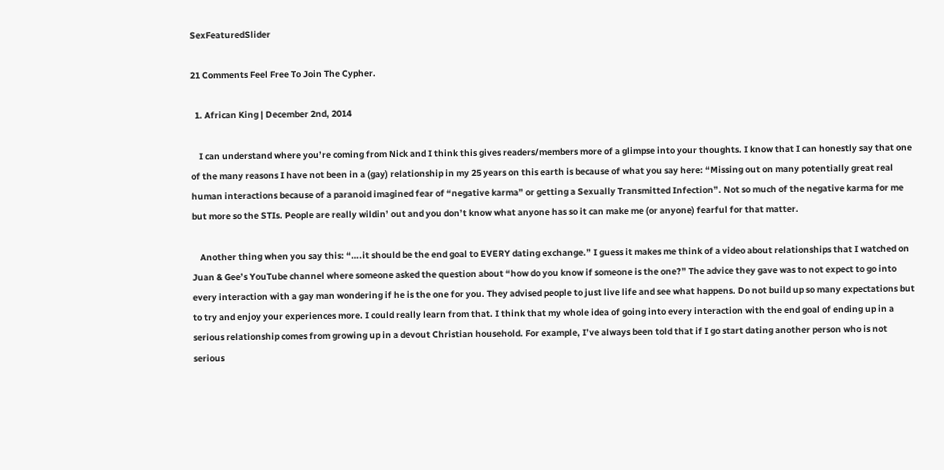SexFeaturedSlider

21 Comments Feel Free To Join The Cypher.

  1. African King | December 2nd, 2014

    I can understand where you’re coming from Nick and I think this gives readers/members more of a glimpse into your thoughts. I know that I can honestly say that one of the many reasons I have not been in a (gay) relationship in my 25 years on this earth is because of what you say here: “Missing out on many potentially great real human interactions because of a paranoid imagined fear of “negative karma” or getting a Sexually Transmitted Infection”. Not so much of the negative karma for me but more so the STIs. People are really wildin’ out and you don’t know what anyone has so it can make me (or anyone) fearful for that matter.

    Another thing when you say this: “….it should be the end goal to EVERY dating exchange.” I guess it makes me think of a video about relationships that I watched on Juan & Gee’s YouTube channel where someone asked the question about “how do you know if someone is the one?” The advice they gave was to not expect to go into every interaction with a gay man wondering if he is the one for you. They advised people to just live life and see what happens. Do not build up so many expectations but to try and enjoy your experiences more. I could really learn from that. I think that my whole idea of going into every interaction with the end goal of ending up in a serious relationship comes from growing up in a devout Christian household. For example, I’ve always been told that if I go start dating another person who is not serious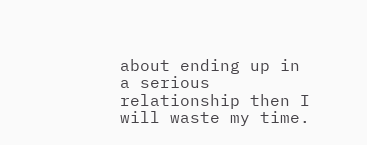about ending up in a serious relationship then I will waste my time.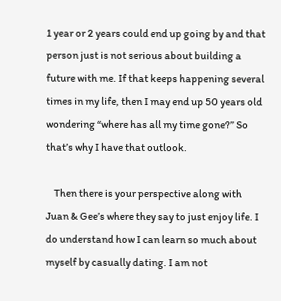1 year or 2 years could end up going by and that person just is not serious about building a future with me. If that keeps happening several times in my life, then I may end up 50 years old wondering “where has all my time gone?” So that’s why I have that outlook.

    Then there is your perspective along with Juan & Gee’s where they say to just enjoy life. I do understand how I can learn so much about myself by casually dating. I am not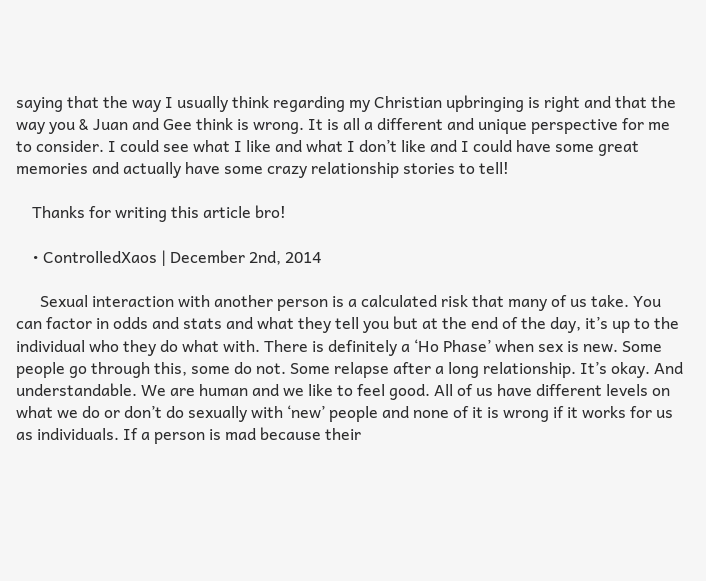saying that the way I usually think regarding my Christian upbringing is right and that the way you & Juan and Gee think is wrong. It is all a different and unique perspective for me to consider. I could see what I like and what I don’t like and I could have some great memories and actually have some crazy relationship stories to tell!

    Thanks for writing this article bro!

    • ControlledXaos | December 2nd, 2014

      Sexual interaction with another person is a calculated risk that many of us take. You can factor in odds and stats and what they tell you but at the end of the day, it’s up to the individual who they do what with. There is definitely a ‘Ho Phase’ when sex is new. Some people go through this, some do not. Some relapse after a long relationship. It’s okay. And understandable. We are human and we like to feel good. All of us have different levels on what we do or don’t do sexually with ‘new’ people and none of it is wrong if it works for us as individuals. If a person is mad because their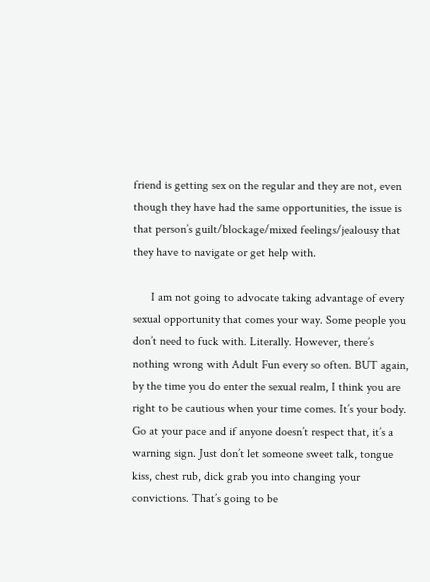friend is getting sex on the regular and they are not, even though they have had the same opportunities, the issue is that person’s guilt/blockage/mixed feelings/jealousy that they have to navigate or get help with.

      I am not going to advocate taking advantage of every sexual opportunity that comes your way. Some people you don’t need to fuck with. Literally. However, there’s nothing wrong with Adult Fun every so often. BUT again, by the time you do enter the sexual realm, I think you are right to be cautious when your time comes. It’s your body. Go at your pace and if anyone doesn’t respect that, it’s a warning sign. Just don’t let someone sweet talk, tongue kiss, chest rub, dick grab you into changing your convictions. That’s going to be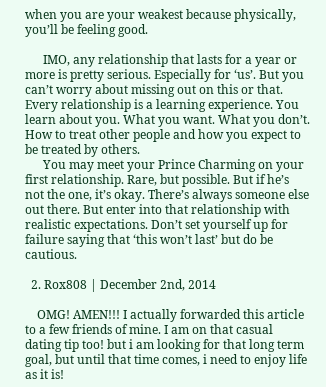when you are your weakest because physically, you’ll be feeling good.

      IMO, any relationship that lasts for a year or more is pretty serious. Especially for ‘us’. But you can’t worry about missing out on this or that. Every relationship is a learning experience. You learn about you. What you want. What you don’t. How to treat other people and how you expect to be treated by others.
      You may meet your Prince Charming on your first relationship. Rare, but possible. But if he’s not the one, it’s okay. There’s always someone else out there. But enter into that relationship with realistic expectations. Don’t set yourself up for failure saying that ‘this won’t last’ but do be cautious.

  2. Rox808 | December 2nd, 2014

    OMG! AMEN!!! I actually forwarded this article to a few friends of mine. I am on that casual dating tip too! but i am looking for that long term goal, but until that time comes, i need to enjoy life as it is!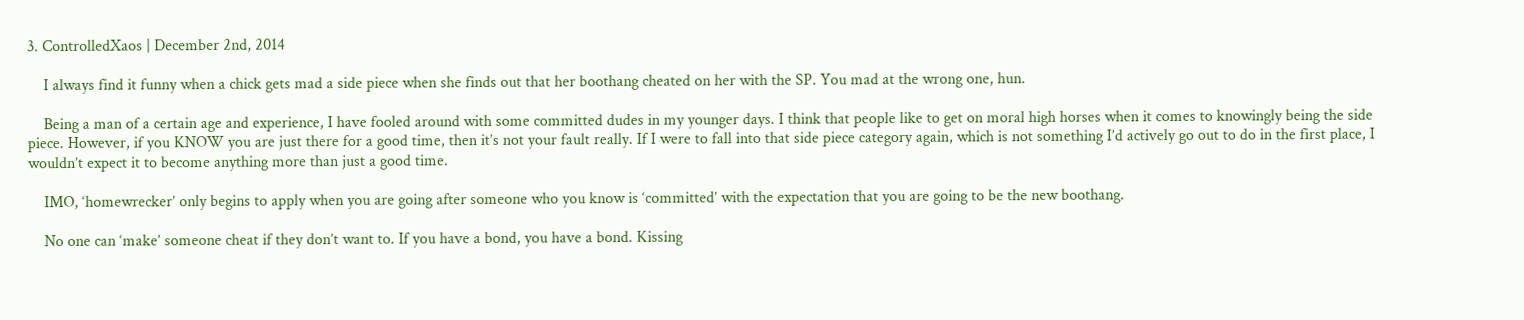3. ControlledXaos | December 2nd, 2014

    I always find it funny when a chick gets mad a side piece when she finds out that her boothang cheated on her with the SP. You mad at the wrong one, hun.

    Being a man of a certain age and experience, I have fooled around with some committed dudes in my younger days. I think that people like to get on moral high horses when it comes to knowingly being the side piece. However, if you KNOW you are just there for a good time, then it’s not your fault really. If I were to fall into that side piece category again, which is not something I’d actively go out to do in the first place, I wouldn’t expect it to become anything more than just a good time.

    IMO, ‘homewrecker’ only begins to apply when you are going after someone who you know is ‘committed’ with the expectation that you are going to be the new boothang.

    No one can ‘make’ someone cheat if they don’t want to. If you have a bond, you have a bond. Kissing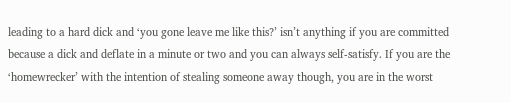leading to a hard dick and ‘you gone leave me like this?’ isn’t anything if you are committed because a dick and deflate in a minute or two and you can always self-satisfy. If you are the ‘homewrecker’ with the intention of stealing someone away though, you are in the worst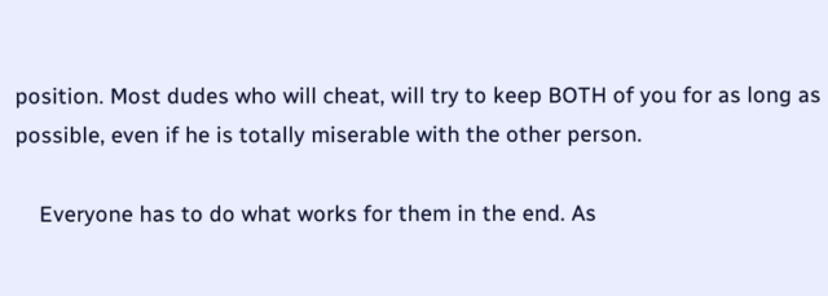position. Most dudes who will cheat, will try to keep BOTH of you for as long as possible, even if he is totally miserable with the other person.

    Everyone has to do what works for them in the end. As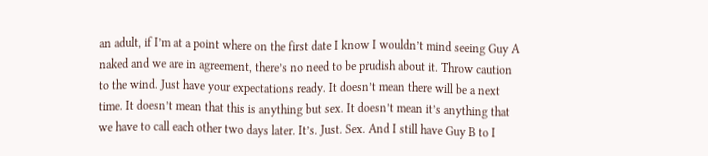an adult, if I’m at a point where on the first date I know I wouldn’t mind seeing Guy A naked and we are in agreement, there’s no need to be prudish about it. Throw caution to the wind. Just have your expectations ready. It doesn’t mean there will be a next time. It doesn’t mean that this is anything but sex. It doesn’t mean it’s anything that we have to call each other two days later. It’s. Just. Sex. And I still have Guy B to I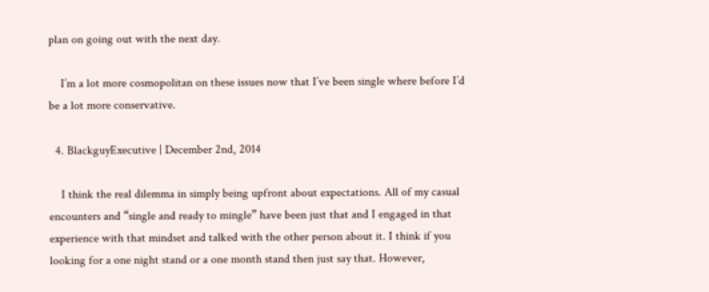plan on going out with the next day.

    I’m a lot more cosmopolitan on these issues now that I’ve been single where before I’d be a lot more conservative.

  4. BlackguyExecutive | December 2nd, 2014

    I think the real dilemma in simply being upfront about expectations. All of my casual encounters and “single and ready to mingle” have been just that and I engaged in that experience with that mindset and talked with the other person about it. I think if you looking for a one night stand or a one month stand then just say that. However,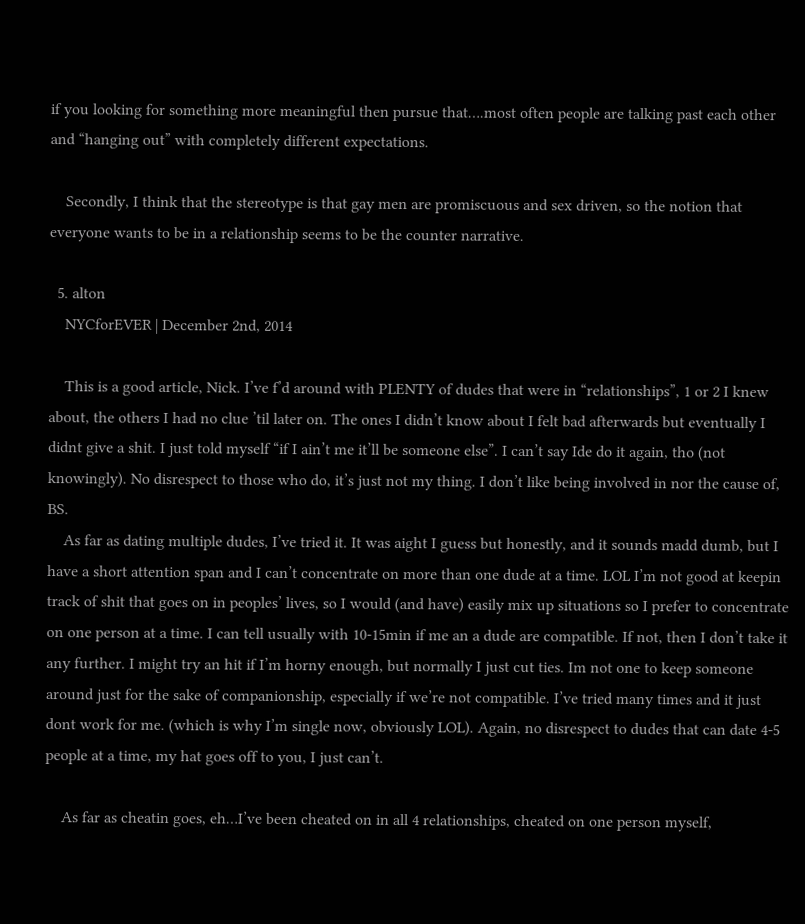if you looking for something more meaningful then pursue that….most often people are talking past each other and “hanging out” with completely different expectations.

    Secondly, I think that the stereotype is that gay men are promiscuous and sex driven, so the notion that everyone wants to be in a relationship seems to be the counter narrative.

  5. alton
    NYCforEVER | December 2nd, 2014

    This is a good article, Nick. I’ve f’d around with PLENTY of dudes that were in “relationships”, 1 or 2 I knew about, the others I had no clue ’til later on. The ones I didn’t know about I felt bad afterwards but eventually I didnt give a shit. I just told myself “if I ain’t me it’ll be someone else”. I can’t say Ide do it again, tho (not knowingly). No disrespect to those who do, it’s just not my thing. I don’t like being involved in nor the cause of, BS.
    As far as dating multiple dudes, I’ve tried it. It was aight I guess but honestly, and it sounds madd dumb, but I have a short attention span and I can’t concentrate on more than one dude at a time. LOL I’m not good at keepin track of shit that goes on in peoples’ lives, so I would (and have) easily mix up situations so I prefer to concentrate on one person at a time. I can tell usually with 10-15min if me an a dude are compatible. If not, then I don’t take it any further. I might try an hit if I’m horny enough, but normally I just cut ties. Im not one to keep someone around just for the sake of companionship, especially if we’re not compatible. I’ve tried many times and it just dont work for me. (which is why I’m single now, obviously LOL). Again, no disrespect to dudes that can date 4-5 people at a time, my hat goes off to you, I just can’t.

    As far as cheatin goes, eh…I’ve been cheated on in all 4 relationships, cheated on one person myself,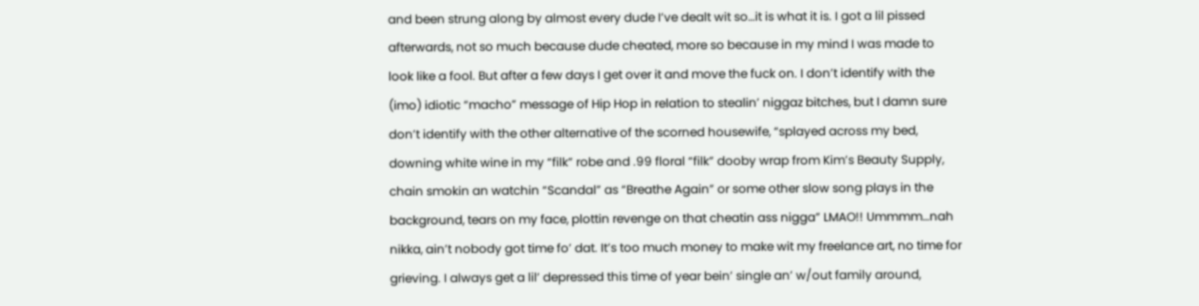and been strung along by almost every dude I’ve dealt wit so…it is what it is. I got a lil pissed afterwards, not so much because dude cheated, more so because in my mind I was made to look like a fool. But after a few days I get over it and move the fuck on. I don’t identify with the (imo) idiotic “macho” message of Hip Hop in relation to stealin’ niggaz bitches, but I damn sure don’t identify with the other alternative of the scorned housewife, “splayed across my bed, downing white wine in my “filk” robe and .99 floral “filk” dooby wrap from Kim’s Beauty Supply, chain smokin an watchin “Scandal” as “Breathe Again” or some other slow song plays in the background, tears on my face, plottin revenge on that cheatin ass nigga” LMAO!! Ummmm…nah nikka, ain’t nobody got time fo’ dat. It’s too much money to make wit my freelance art, no time for grieving. I always get a lil’ depressed this time of year bein’ single an’ w/out family around,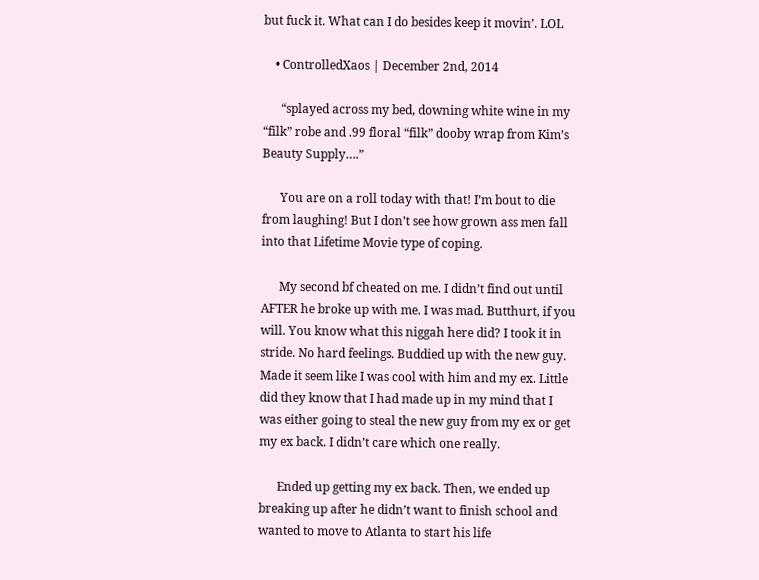but fuck it. What can I do besides keep it movin’. LOL

    • ControlledXaos | December 2nd, 2014

      “splayed across my bed, downing white wine in my “filk” robe and .99 floral “filk” dooby wrap from Kim’s Beauty Supply….”

      You are on a roll today with that! I’m bout to die from laughing! But I don’t see how grown ass men fall into that Lifetime Movie type of coping.

      My second bf cheated on me. I didn’t find out until AFTER he broke up with me. I was mad. Butthurt, if you will. You know what this niggah here did? I took it in stride. No hard feelings. Buddied up with the new guy. Made it seem like I was cool with him and my ex. Little did they know that I had made up in my mind that I was either going to steal the new guy from my ex or get my ex back. I didn’t care which one really.

      Ended up getting my ex back. Then, we ended up breaking up after he didn’t want to finish school and wanted to move to Atlanta to start his life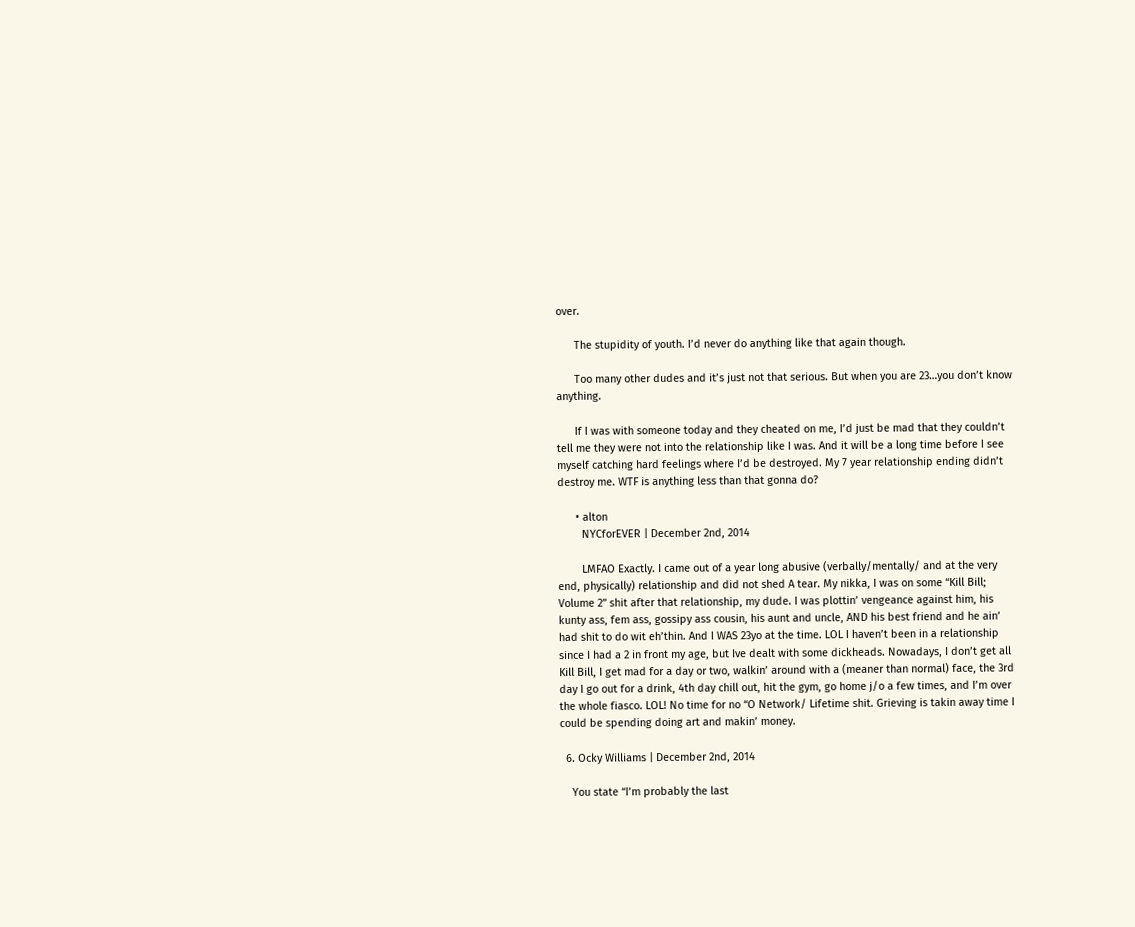over.

      The stupidity of youth. I’d never do anything like that again though.

      Too many other dudes and it’s just not that serious. But when you are 23…you don’t know anything.

      If I was with someone today and they cheated on me, I’d just be mad that they couldn’t tell me they were not into the relationship like I was. And it will be a long time before I see myself catching hard feelings where I’d be destroyed. My 7 year relationship ending didn’t destroy me. WTF is anything less than that gonna do?

      • alton
        NYCforEVER | December 2nd, 2014

        LMFAO Exactly. I came out of a year long abusive (verbally/mentally/ and at the very end, physically) relationship and did not shed A tear. My nikka, I was on some “Kill Bill; Volume 2” shit after that relationship, my dude. I was plottin’ vengeance against him, his kunty ass, fem ass, gossipy ass cousin, his aunt and uncle, AND his best friend and he ain’ had shit to do wit eh’thin. And I WAS 23yo at the time. LOL I haven’t been in a relationship since I had a 2 in front my age, but Ive dealt with some dickheads. Nowadays, I don’t get all Kill Bill, I get mad for a day or two, walkin’ around with a (meaner than normal) face, the 3rd day I go out for a drink, 4th day chill out, hit the gym, go home j/o a few times, and I’m over the whole fiasco. LOL! No time for no “O Network/ Lifetime shit. Grieving is takin away time I could be spending doing art and makin’ money.

  6. Ocky Williams | December 2nd, 2014

    You state “I’m probably the last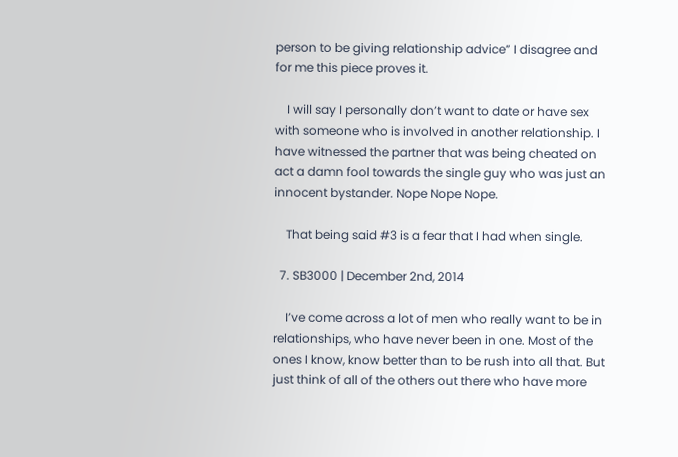person to be giving relationship advice” I disagree and for me this piece proves it.

    I will say I personally don’t want to date or have sex with someone who is involved in another relationship. I have witnessed the partner that was being cheated on act a damn fool towards the single guy who was just an innocent bystander. Nope Nope Nope.

    That being said #3 is a fear that I had when single.

  7. SB3000 | December 2nd, 2014

    I’ve come across a lot of men who really want to be in relationships, who have never been in one. Most of the ones I know, know better than to be rush into all that. But just think of all of the others out there who have more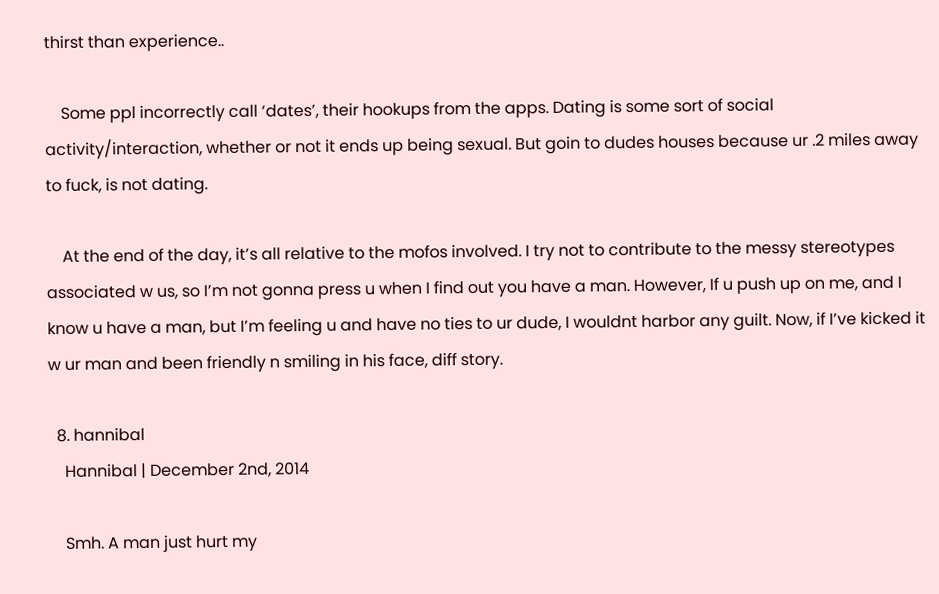thirst than experience..

    Some ppl incorrectly call ‘dates’, their hookups from the apps. Dating is some sort of social activity/interaction, whether or not it ends up being sexual. But goin to dudes houses because ur .2 miles away to fuck, is not dating.

    At the end of the day, it’s all relative to the mofos involved. I try not to contribute to the messy stereotypes associated w us, so I’m not gonna press u when I find out you have a man. However, If u push up on me, and I know u have a man, but I’m feeling u and have no ties to ur dude, I wouldnt harbor any guilt. Now, if I’ve kicked it w ur man and been friendly n smiling in his face, diff story.

  8. hannibal
    Hannibal | December 2nd, 2014

    Smh. A man just hurt my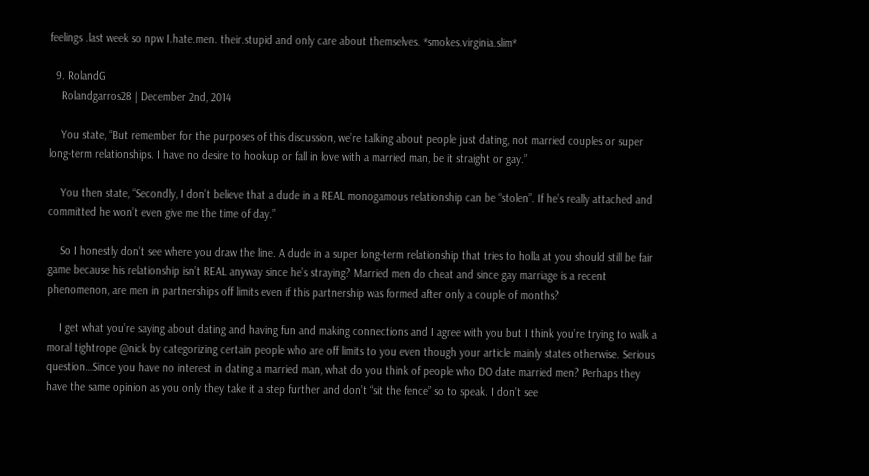feelings .last week so npw I.hate.men. their.stupid and only care about themselves. *smokes.virginia.slim*

  9. RolandG
    Rolandgarros28 | December 2nd, 2014

    You state, “But remember for the purposes of this discussion, we’re talking about people just dating, not married couples or super long-term relationships. I have no desire to hookup or fall in love with a married man, be it straight or gay.”

    You then state, “Secondly, I don’t believe that a dude in a REAL monogamous relationship can be “stolen”. If he’s really attached and committed he won’t even give me the time of day.”

    So I honestly don’t see where you draw the line. A dude in a super long-term relationship that tries to holla at you should still be fair game because his relationship isn’t REAL anyway since he’s straying? Married men do cheat and since gay marriage is a recent phenomenon, are men in partnerships off limits even if this partnership was formed after only a couple of months?

    I get what you’re saying about dating and having fun and making connections and I agree with you but I think you’re trying to walk a moral tightrope @nick by categorizing certain people who are off limits to you even though your article mainly states otherwise. Serious question…Since you have no interest in dating a married man, what do you think of people who DO date married men? Perhaps they have the same opinion as you only they take it a step further and don’t “sit the fence” so to speak. I don’t see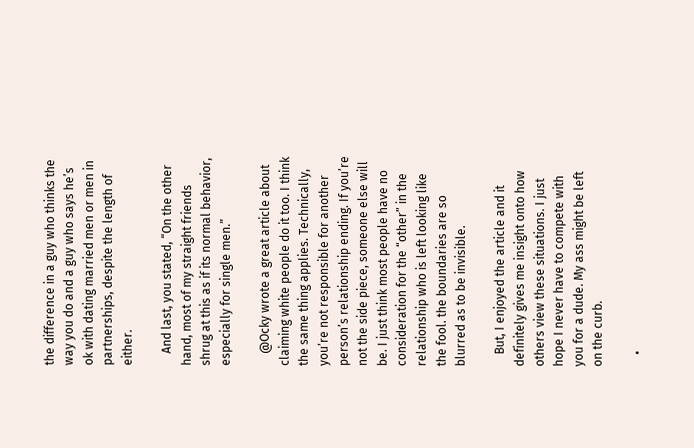the difference in a guy who thinks the way you do and a guy who says he’s ok with dating married men or men in partnerships, despite the length of either.

    And last, you stated, “On the other hand, most of my straight friends shrug at this as if its normal behavior, especially for single men.”

    @Ocky wrote a great article about claiming white people do it too. I think the same thing applies. Technically, you’re not responsible for another person’s relationship ending. If you’re not the side piece, someone else will be. I just think most people have no consideration for the “other” in the relationship who is left looking like the fool. the boundaries are so blurred as to be invisible.

    But, I enjoyed the article and it definitely gives me insight onto how others view these situations. I just hope I never have to compete with you for a dude. My ass might be left on the curb.

    •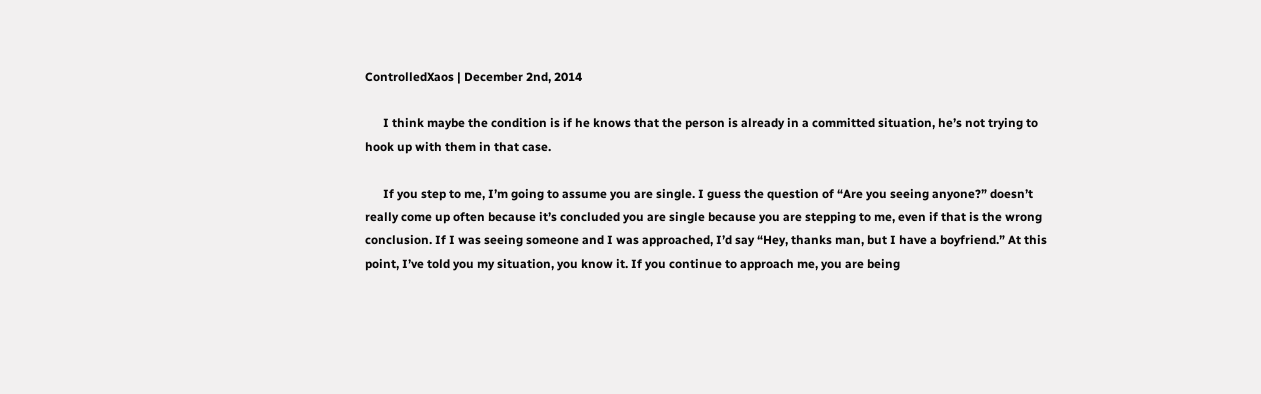ControlledXaos | December 2nd, 2014

      I think maybe the condition is if he knows that the person is already in a committed situation, he’s not trying to hook up with them in that case.

      If you step to me, I’m going to assume you are single. I guess the question of “Are you seeing anyone?” doesn’t really come up often because it’s concluded you are single because you are stepping to me, even if that is the wrong conclusion. If I was seeing someone and I was approached, I’d say “Hey, thanks man, but I have a boyfriend.” At this point, I’ve told you my situation, you know it. If you continue to approach me, you are being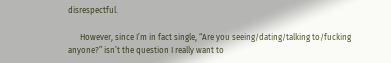disrespectful.

      However, since I’m in fact single, “Are you seeing/dating/talking to/fucking anyone?” isn’t the question I really want to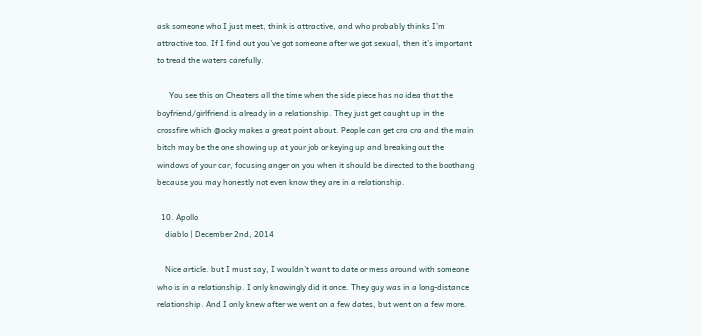ask someone who I just meet, think is attractive, and who probably thinks I’m attractive too. If I find out you’ve got someone after we got sexual, then it’s important to tread the waters carefully.

      You see this on Cheaters all the time when the side piece has no idea that the boyfriend/girlfriend is already in a relationship. They just get caught up in the crossfire which @ocky makes a great point about. People can get cra cra and the main bitch may be the one showing up at your job or keying up and breaking out the windows of your car, focusing anger on you when it should be directed to the boothang because you may honestly not even know they are in a relationship.

  10. Apollo
    diablo | December 2nd, 2014

    Nice article. but I must say, I wouldn’t want to date or mess around with someone who is in a relationship. I only knowingly did it once. They guy was in a long-distance relationship. And I only knew after we went on a few dates, but went on a few more.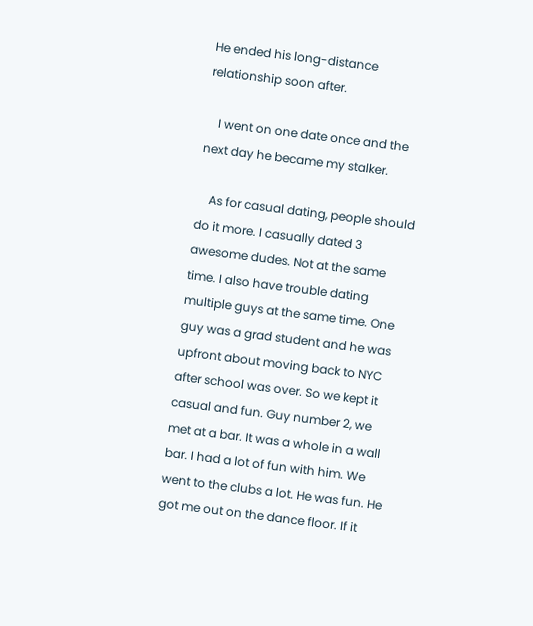He ended his long-distance relationship soon after.

    I went on one date once and the next day he became my stalker.

    As for casual dating, people should do it more. I casually dated 3 awesome dudes. Not at the same time. I also have trouble dating multiple guys at the same time. One guy was a grad student and he was upfront about moving back to NYC after school was over. So we kept it casual and fun. Guy number 2, we met at a bar. It was a whole in a wall bar. I had a lot of fun with him. We went to the clubs a lot. He was fun. He got me out on the dance floor. If it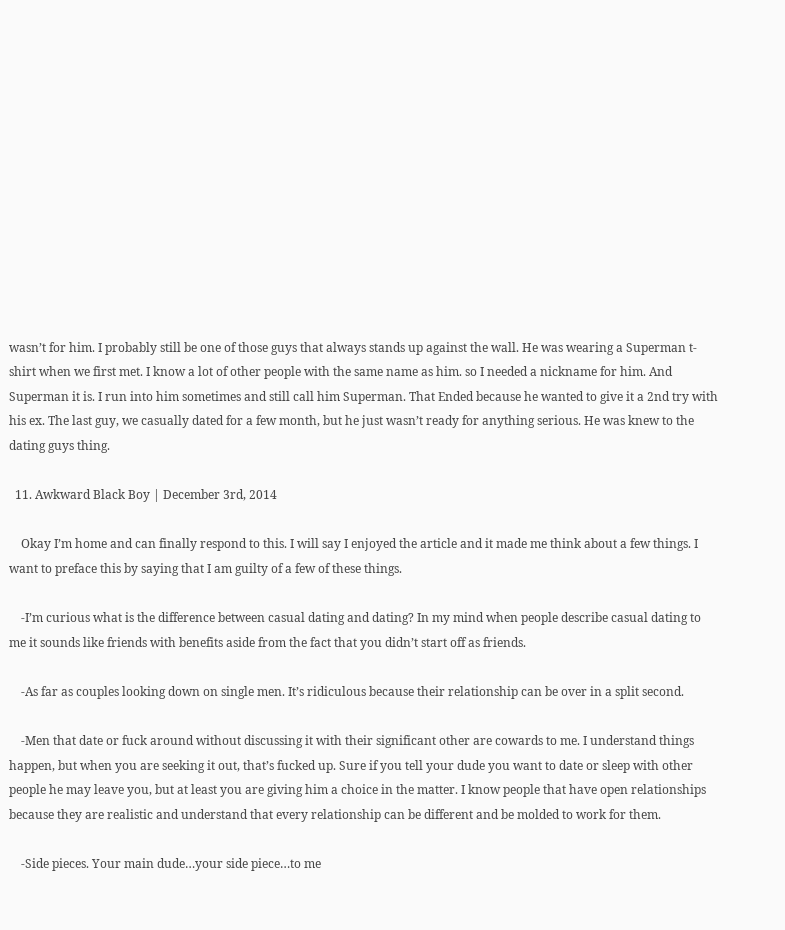wasn’t for him. I probably still be one of those guys that always stands up against the wall. He was wearing a Superman t-shirt when we first met. I know a lot of other people with the same name as him. so I needed a nickname for him. And Superman it is. I run into him sometimes and still call him Superman. That Ended because he wanted to give it a 2nd try with his ex. The last guy, we casually dated for a few month, but he just wasn’t ready for anything serious. He was knew to the dating guys thing.

  11. Awkward Black Boy | December 3rd, 2014

    Okay I’m home and can finally respond to this. I will say I enjoyed the article and it made me think about a few things. I want to preface this by saying that I am guilty of a few of these things.

    -I’m curious what is the difference between casual dating and dating? In my mind when people describe casual dating to me it sounds like friends with benefits aside from the fact that you didn’t start off as friends.

    -As far as couples looking down on single men. It’s ridiculous because their relationship can be over in a split second.

    -Men that date or fuck around without discussing it with their significant other are cowards to me. I understand things happen, but when you are seeking it out, that’s fucked up. Sure if you tell your dude you want to date or sleep with other people he may leave you, but at least you are giving him a choice in the matter. I know people that have open relationships because they are realistic and understand that every relationship can be different and be molded to work for them.

    -Side pieces. Your main dude…your side piece…to me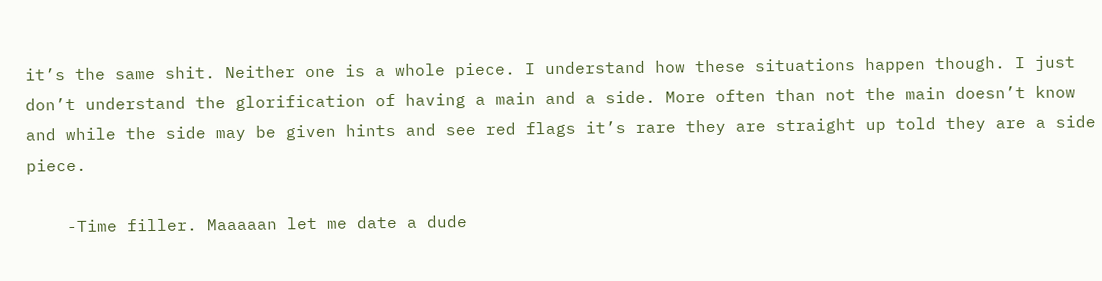it’s the same shit. Neither one is a whole piece. I understand how these situations happen though. I just don’t understand the glorification of having a main and a side. More often than not the main doesn’t know and while the side may be given hints and see red flags it’s rare they are straight up told they are a side piece.

    -Time filler. Maaaaan let me date a dude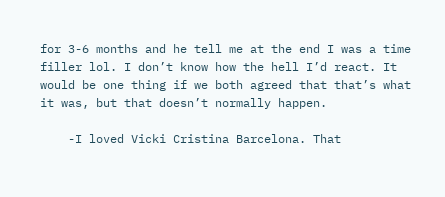for 3-6 months and he tell me at the end I was a time filler lol. I don’t know how the hell I’d react. It would be one thing if we both agreed that that’s what it was, but that doesn’t normally happen.

    -I loved Vicki Cristina Barcelona. That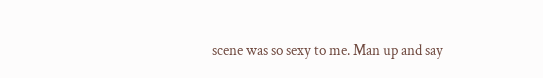scene was so sexy to me. Man up and say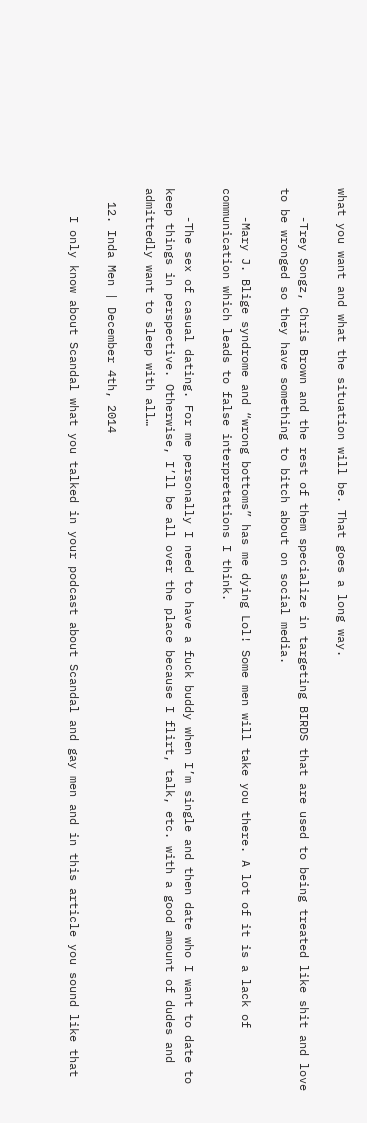what you want and what the situation will be. That goes a long way.

    -Trey Songz, Chris Brown and the rest of them specialize in targeting BIRDS that are used to being treated like shit and love to be wronged so they have something to bitch about on social media.

    -Mary J. Blige syndrome and “wrong bottoms” has me dying Lol! Some men will take you there. A lot of it is a lack of communication which leads to false interpretations I think.

    -The sex of casual dating. For me personally I need to have a fuck buddy when I’m single and then date who I want to date to keep things in perspective. Otherwise, I’ll be all over the place because I flirt, talk, etc. with a good amount of dudes and admittedly want to sleep with all…

  12. Inda Men | December 4th, 2014

    I only know about Scandal what you talked in your podcast about Scandal and gay men and in this article you sound like that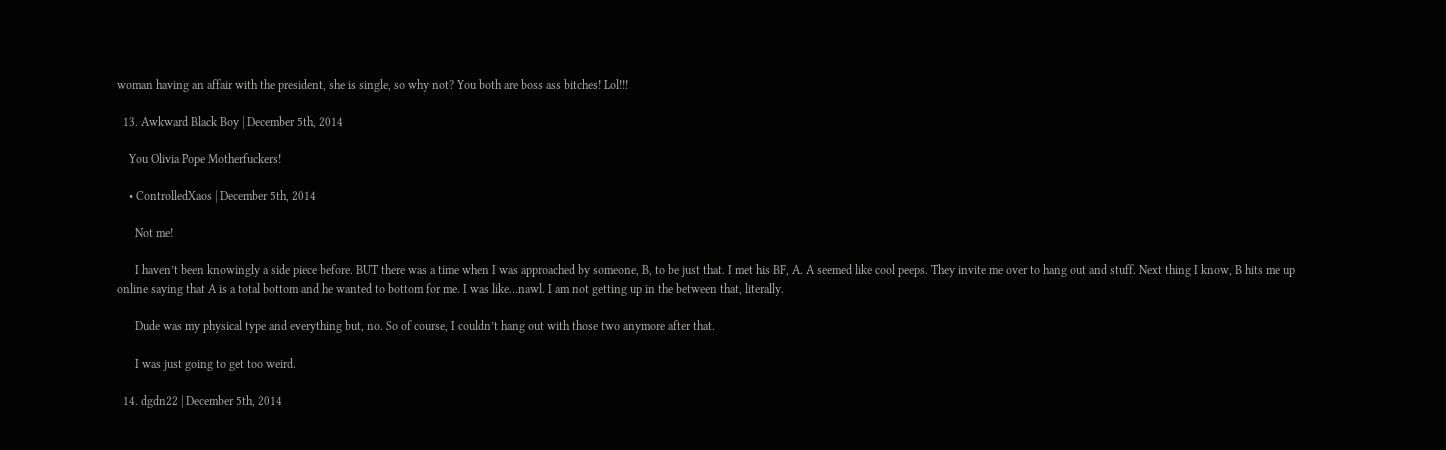woman having an affair with the president, she is single, so why not? You both are boss ass bitches! Lol!!!

  13. Awkward Black Boy | December 5th, 2014

    You Olivia Pope Motherfuckers!

    • ControlledXaos | December 5th, 2014

      Not me!

      I haven’t been knowingly a side piece before. BUT there was a time when I was approached by someone, B, to be just that. I met his BF, A. A seemed like cool peeps. They invite me over to hang out and stuff. Next thing I know, B hits me up online saying that A is a total bottom and he wanted to bottom for me. I was like…nawl. I am not getting up in the between that, literally.

      Dude was my physical type and everything but, no. So of course, I couldn’t hang out with those two anymore after that.

      I was just going to get too weird.

  14. dgdn22 | December 5th, 2014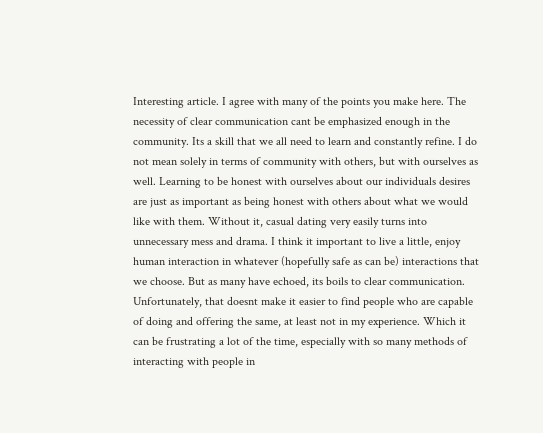Interesting article. I agree with many of the points you make here. The necessity of clear communication cant be emphasized enough in the community. Its a skill that we all need to learn and constantly refine. I do not mean solely in terms of community with others, but with ourselves as well. Learning to be honest with ourselves about our individuals desires are just as important as being honest with others about what we would like with them. Without it, casual dating very easily turns into unnecessary mess and drama. I think it important to live a little, enjoy human interaction in whatever (hopefully safe as can be) interactions that we choose. But as many have echoed, its boils to clear communication. Unfortunately, that doesnt make it easier to find people who are capable of doing and offering the same, at least not in my experience. Which it can be frustrating a lot of the time, especially with so many methods of interacting with people in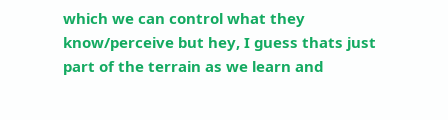which we can control what they know/perceive but hey, I guess thats just part of the terrain as we learn and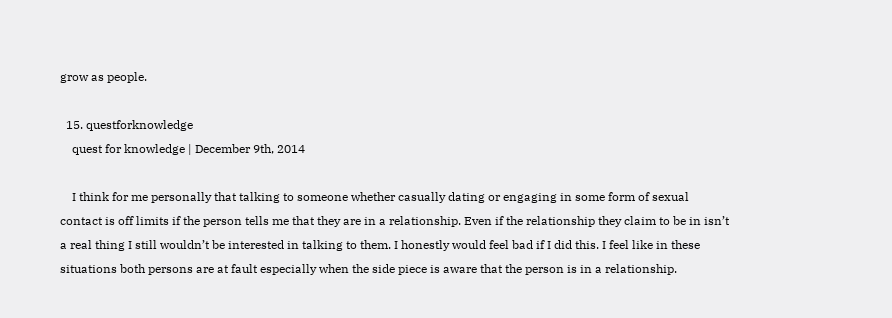grow as people.

  15. questforknowledge
    quest for knowledge | December 9th, 2014

    I think for me personally that talking to someone whether casually dating or engaging in some form of sexual contact is off limits if the person tells me that they are in a relationship. Even if the relationship they claim to be in isn’t a real thing I still wouldn’t be interested in talking to them. I honestly would feel bad if I did this. I feel like in these situations both persons are at fault especially when the side piece is aware that the person is in a relationship.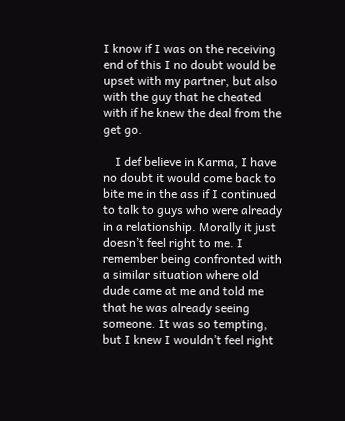I know if I was on the receiving end of this I no doubt would be upset with my partner, but also with the guy that he cheated with if he knew the deal from the get go.

    I def believe in Karma, I have no doubt it would come back to bite me in the ass if I continued to talk to guys who were already in a relationship. Morally it just doesn’t feel right to me. I remember being confronted with a similar situation where old dude came at me and told me that he was already seeing someone. It was so tempting, but I knew I wouldn’t feel right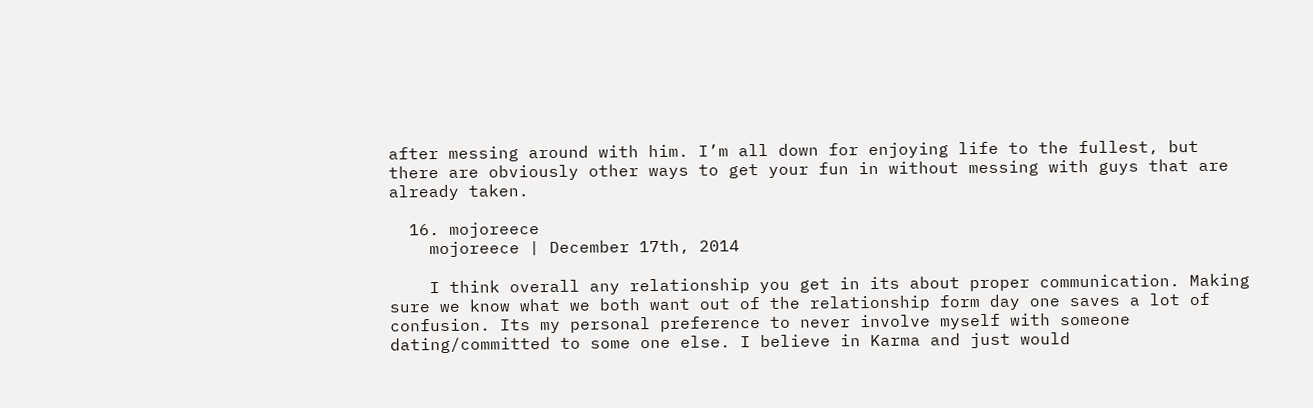after messing around with him. I’m all down for enjoying life to the fullest, but there are obviously other ways to get your fun in without messing with guys that are already taken.

  16. mojoreece
    mojoreece | December 17th, 2014

    I think overall any relationship you get in its about proper communication. Making sure we know what we both want out of the relationship form day one saves a lot of confusion. Its my personal preference to never involve myself with someone dating/committed to some one else. I believe in Karma and just would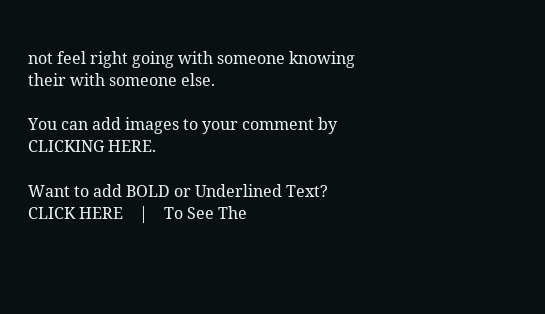not feel right going with someone knowing their with someone else.

You can add images to your comment by CLICKING HERE.

Want to add BOLD or Underlined Text? CLICK HERE    |    To See The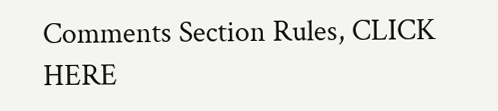Comments Section Rules, CLICK HERE